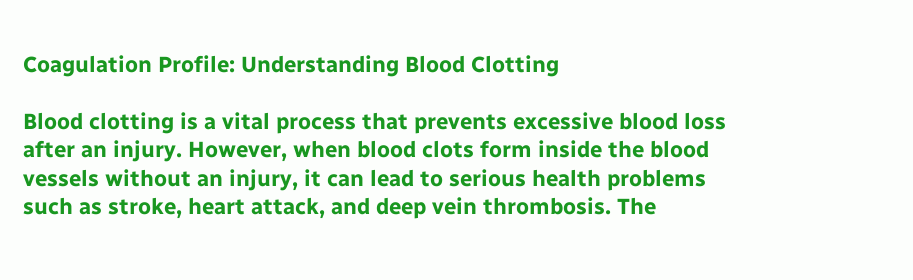Coagulation Profile: Understanding Blood Clotting

Blood clotting is a vital process that prevents excessive blood loss after an injury. However, when blood clots form inside the blood vessels without an injury, it can lead to serious health problems such as stroke, heart attack, and deep vein thrombosis. The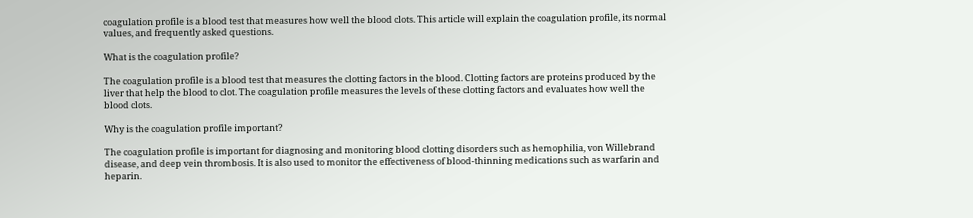coagulation profile is a blood test that measures how well the blood clots. This article will explain the coagulation profile, its normal values, and frequently asked questions.

What is the coagulation profile?

The coagulation profile is a blood test that measures the clotting factors in the blood. Clotting factors are proteins produced by the liver that help the blood to clot. The coagulation profile measures the levels of these clotting factors and evaluates how well the blood clots.

Why is the coagulation profile important?

The coagulation profile is important for diagnosing and monitoring blood clotting disorders such as hemophilia, von Willebrand disease, and deep vein thrombosis. It is also used to monitor the effectiveness of blood-thinning medications such as warfarin and heparin.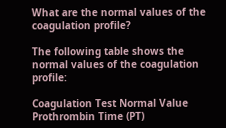What are the normal values of the coagulation profile?

The following table shows the normal values of the coagulation profile:

Coagulation Test Normal Value
Prothrombin Time (PT)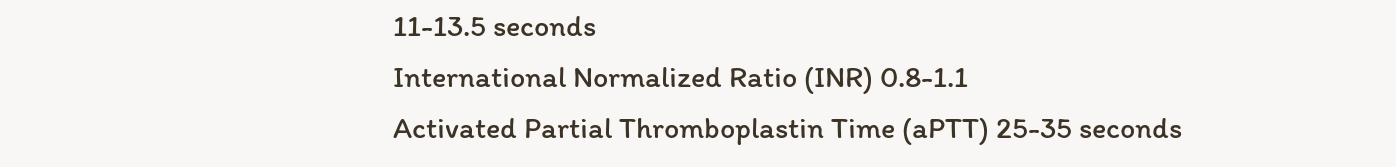11-13.5 seconds
International Normalized Ratio (INR) 0.8-1.1
Activated Partial Thromboplastin Time (aPTT) 25-35 seconds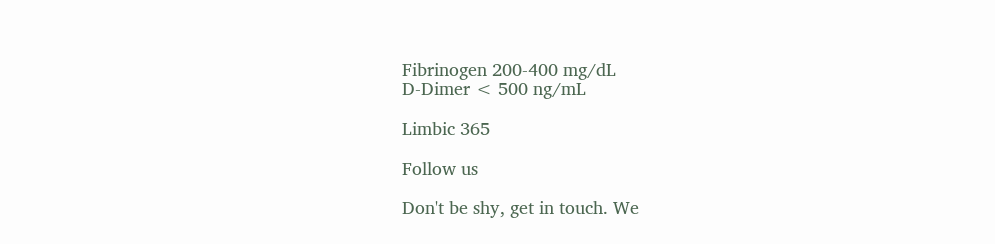Fibrinogen 200-400 mg/dL
D-Dimer < 500 ng/mL

Limbic 365

Follow us

Don't be shy, get in touch. We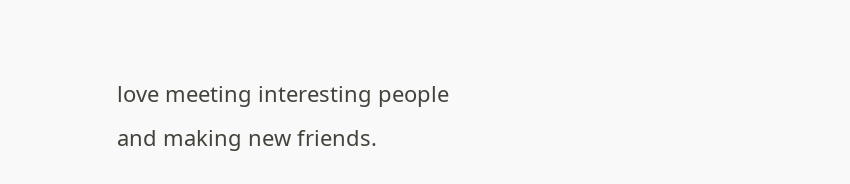love meeting interesting people and making new friends.